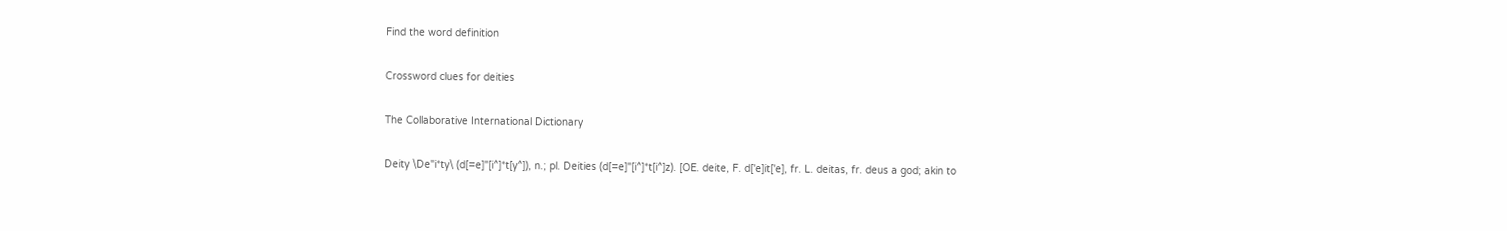Find the word definition

Crossword clues for deities

The Collaborative International Dictionary

Deity \De"i*ty\ (d[=e]"[i^]*t[y^]), n.; pl. Deities (d[=e]"[i^]*t[i^]z). [OE. deite, F. d['e]it['e], fr. L. deitas, fr. deus a god; akin to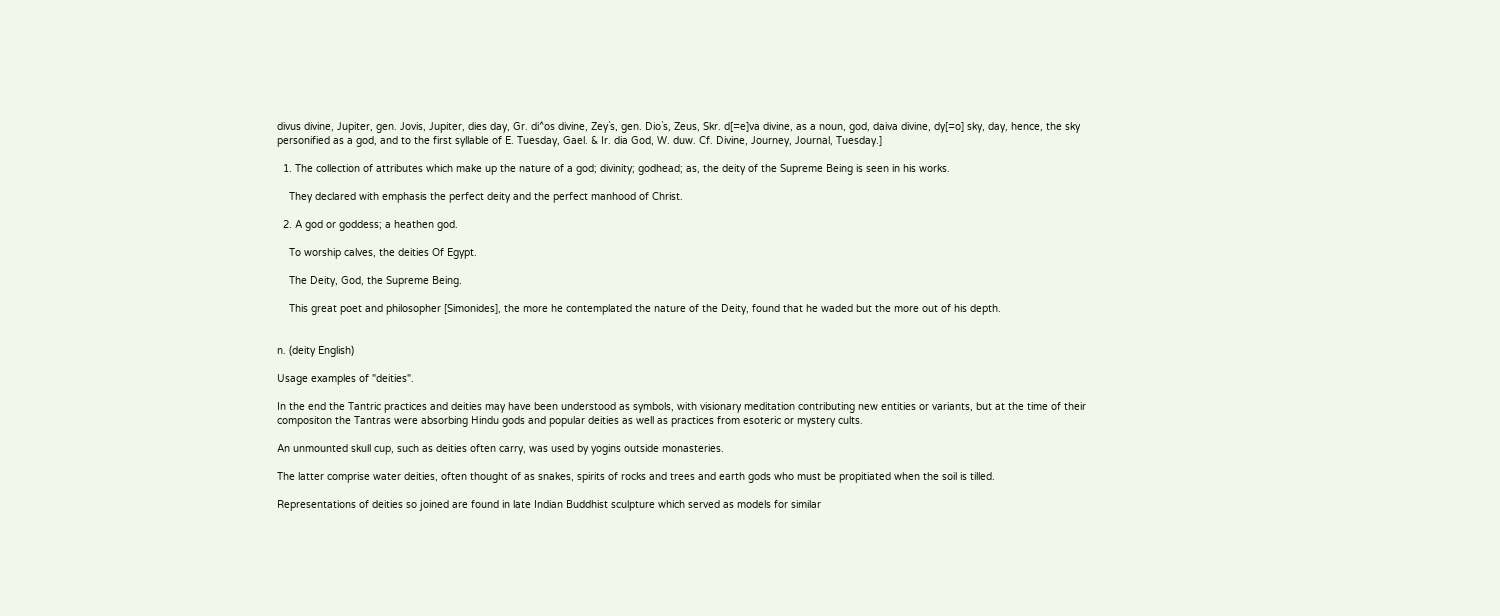divus divine, Jupiter, gen. Jovis, Jupiter, dies day, Gr. di^os divine, Zey`s, gen. Dio`s, Zeus, Skr. d[=e]va divine, as a noun, god, daiva divine, dy[=o] sky, day, hence, the sky personified as a god, and to the first syllable of E. Tuesday, Gael. & Ir. dia God, W. duw. Cf. Divine, Journey, Journal, Tuesday.]

  1. The collection of attributes which make up the nature of a god; divinity; godhead; as, the deity of the Supreme Being is seen in his works.

    They declared with emphasis the perfect deity and the perfect manhood of Christ.

  2. A god or goddess; a heathen god.

    To worship calves, the deities Of Egypt.

    The Deity, God, the Supreme Being.

    This great poet and philosopher [Simonides], the more he contemplated the nature of the Deity, found that he waded but the more out of his depth.


n. (deity English)

Usage examples of "deities".

In the end the Tantric practices and deities may have been understood as symbols, with visionary meditation contributing new entities or variants, but at the time of their compositon the Tantras were absorbing Hindu gods and popular deities as well as practices from esoteric or mystery cults.

An unmounted skull cup, such as deities often carry, was used by yogins outside monasteries.

The latter comprise water deities, often thought of as snakes, spirits of rocks and trees and earth gods who must be propitiated when the soil is tilled.

Representations of deities so joined are found in late Indian Buddhist sculpture which served as models for similar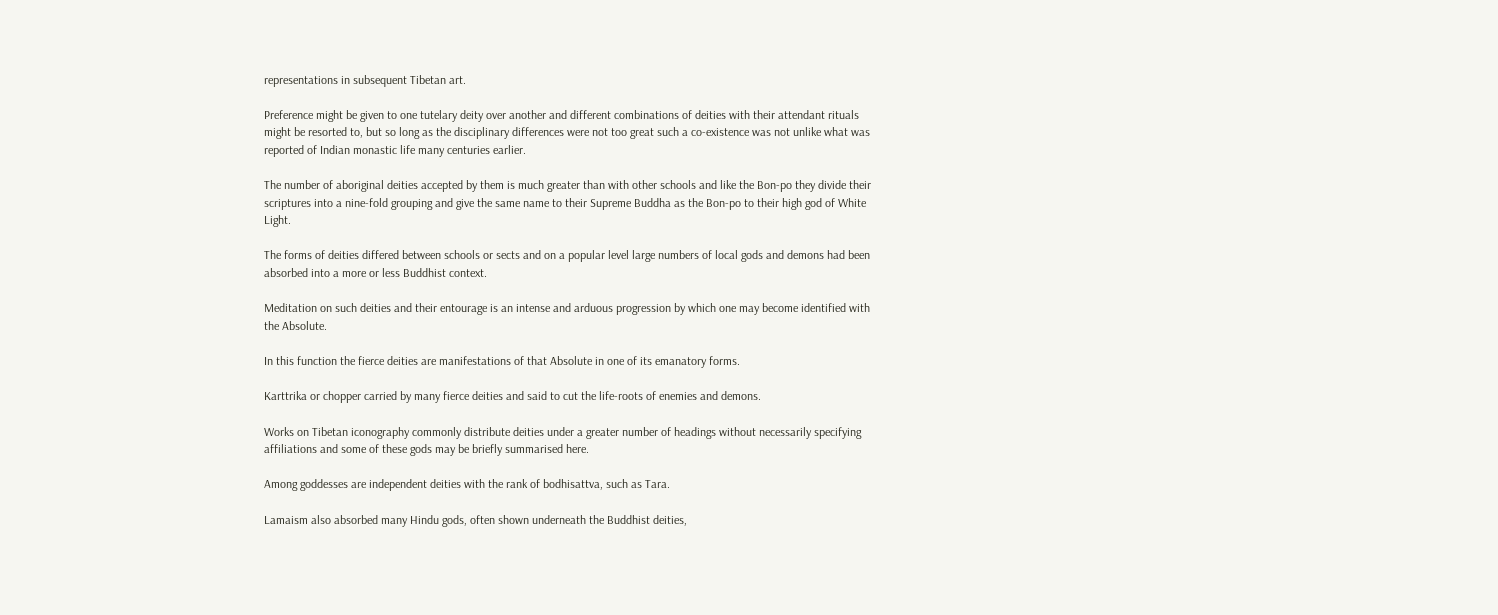representations in subsequent Tibetan art.

Preference might be given to one tutelary deity over another and different combinations of deities with their attendant rituals might be resorted to, but so long as the disciplinary differences were not too great such a co-existence was not unlike what was reported of Indian monastic life many centuries earlier.

The number of aboriginal deities accepted by them is much greater than with other schools and like the Bon-po they divide their scriptures into a nine-fold grouping and give the same name to their Supreme Buddha as the Bon-po to their high god of White Light.

The forms of deities differed between schools or sects and on a popular level large numbers of local gods and demons had been absorbed into a more or less Buddhist context.

Meditation on such deities and their entourage is an intense and arduous progression by which one may become identified with the Absolute.

In this function the fierce deities are manifestations of that Absolute in one of its emanatory forms.

Karttrika or chopper carried by many fierce deities and said to cut the life-roots of enemies and demons.

Works on Tibetan iconography commonly distribute deities under a greater number of headings without necessarily specifying affiliations and some of these gods may be briefly summarised here.

Among goddesses are independent deities with the rank of bodhisattva, such as Tara.

Lamaism also absorbed many Hindu gods, often shown underneath the Buddhist deities,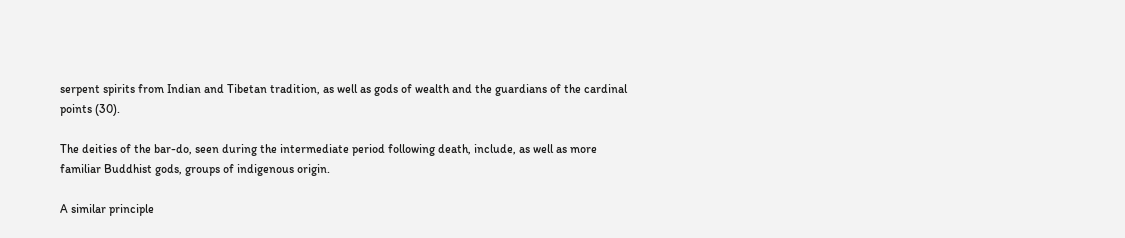serpent spirits from Indian and Tibetan tradition, as well as gods of wealth and the guardians of the cardinal points (30).

The deities of the bar-do, seen during the intermediate period following death, include, as well as more familiar Buddhist gods, groups of indigenous origin.

A similar principle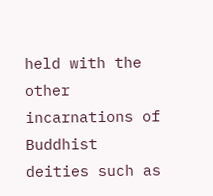held with the other incarnations of Buddhist deities such as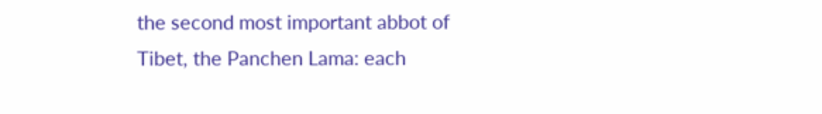the second most important abbot of Tibet, the Panchen Lama: each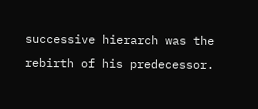successive hierarch was the rebirth of his predecessor.